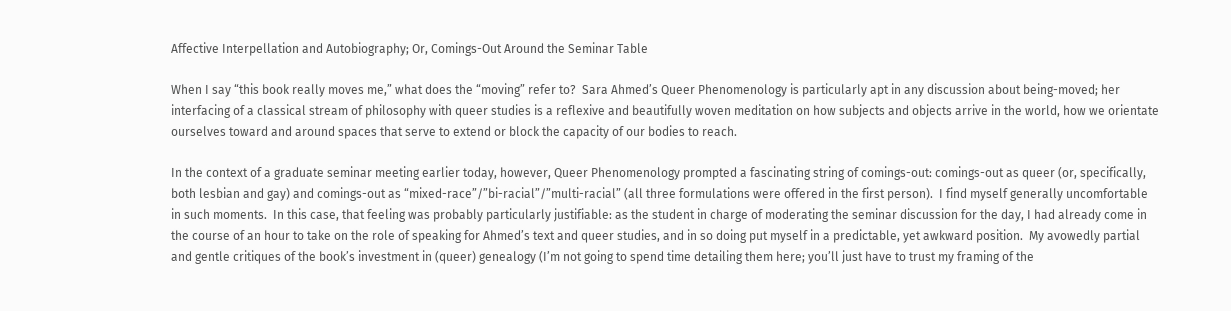Affective Interpellation and Autobiography; Or, Comings-Out Around the Seminar Table

When I say “this book really moves me,” what does the “moving” refer to?  Sara Ahmed’s Queer Phenomenology is particularly apt in any discussion about being-moved; her interfacing of a classical stream of philosophy with queer studies is a reflexive and beautifully woven meditation on how subjects and objects arrive in the world, how we orientate ourselves toward and around spaces that serve to extend or block the capacity of our bodies to reach.

In the context of a graduate seminar meeting earlier today, however, Queer Phenomenology prompted a fascinating string of comings-out: comings-out as queer (or, specifically, both lesbian and gay) and comings-out as “mixed-race”/”bi-racial”/”multi-racial” (all three formulations were offered in the first person).  I find myself generally uncomfortable in such moments.  In this case, that feeling was probably particularly justifiable: as the student in charge of moderating the seminar discussion for the day, I had already come in the course of an hour to take on the role of speaking for Ahmed’s text and queer studies, and in so doing put myself in a predictable, yet awkward position.  My avowedly partial and gentle critiques of the book’s investment in (queer) genealogy (I’m not going to spend time detailing them here; you’ll just have to trust my framing of the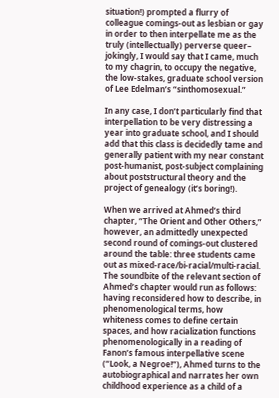situation!) prompted a flurry of colleague comings-out as lesbian or gay in order to then interpellate me as the truly (intellectually) perverse queer– jokingly, I would say that I came, much to my chagrin, to occupy the negative, the low-stakes, graduate school version of Lee Edelman’s “sinthomosexual.”

In any case, I don’t particularly find that interpellation to be very distressing a year into graduate school, and I should add that this class is decidedly tame and generally patient with my near constant post-humanist, post-subject complaining about poststructural theory and the project of genealogy (it’s boring!).

When we arrived at Ahmed’s third chapter, “The Orient and Other Others,” however, an admittedly unexpected second round of comings-out clustered around the table: three students came out as mixed-race/bi-racial/multi-racial.  The soundbite of the relevant section of Ahmed’s chapter would run as follows: having reconsidered how to describe, in phenomenological terms, how whiteness comes to define certain spaces, and how racialization functions phenomenologically in a reading of Fanon’s famous interpellative scene (“Look, a Negroe!”), Ahmed turns to the autobiographical and narrates her own childhood experience as a child of a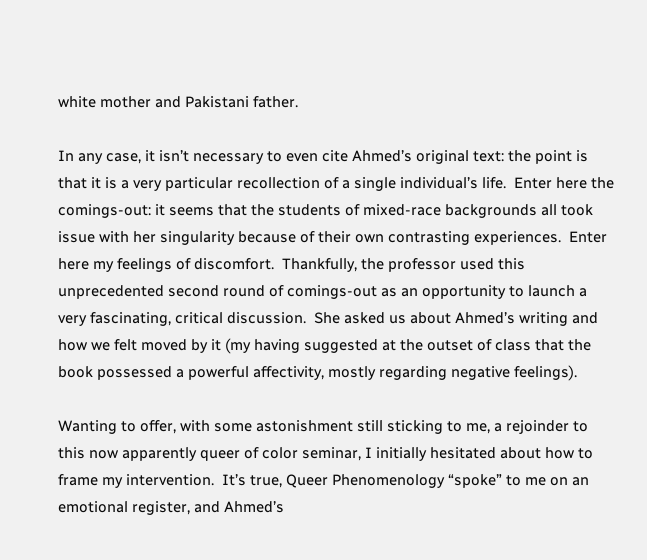white mother and Pakistani father.

In any case, it isn’t necessary to even cite Ahmed’s original text: the point is that it is a very particular recollection of a single individual’s life.  Enter here the comings-out: it seems that the students of mixed-race backgrounds all took issue with her singularity because of their own contrasting experiences.  Enter here my feelings of discomfort.  Thankfully, the professor used this unprecedented second round of comings-out as an opportunity to launch a very fascinating, critical discussion.  She asked us about Ahmed’s writing and how we felt moved by it (my having suggested at the outset of class that the book possessed a powerful affectivity, mostly regarding negative feelings).

Wanting to offer, with some astonishment still sticking to me, a rejoinder to this now apparently queer of color seminar, I initially hesitated about how to frame my intervention.  It’s true, Queer Phenomenology “spoke” to me on an emotional register, and Ahmed’s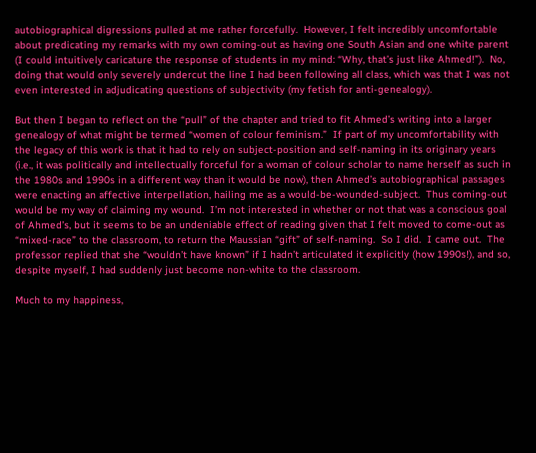autobiographical digressions pulled at me rather forcefully.  However, I felt incredibly uncomfortable about predicating my remarks with my own coming-out as having one South Asian and one white parent (I could intuitively caricature the response of students in my mind: “Why, that’s just like Ahmed!”).  No, doing that would only severely undercut the line I had been following all class, which was that I was not even interested in adjudicating questions of subjectivity (my fetish for anti-genealogy).

But then I began to reflect on the “pull” of the chapter and tried to fit Ahmed’s writing into a larger genealogy of what might be termed “women of colour feminism.”  If part of my uncomfortability with the legacy of this work is that it had to rely on subject-position and self-naming in its originary years (i.e., it was politically and intellectually forceful for a woman of colour scholar to name herself as such in the 1980s and 1990s in a different way than it would be now), then Ahmed’s autobiographical passages were enacting an affective interpellation, hailing me as a would-be-wounded-subject.  Thus coming-out would be my way of claiming my wound.  I’m not interested in whether or not that was a conscious goal of Ahmed’s, but it seems to be an undeniable effect of reading given that I felt moved to come-out as “mixed-race” to the classroom, to return the Maussian “gift” of self-naming.  So I did.  I came out.  The professor replied that she “wouldn’t have known” if I hadn’t articulated it explicitly (how 1990s!), and so, despite myself, I had suddenly just become non-white to the classroom.

Much to my happiness,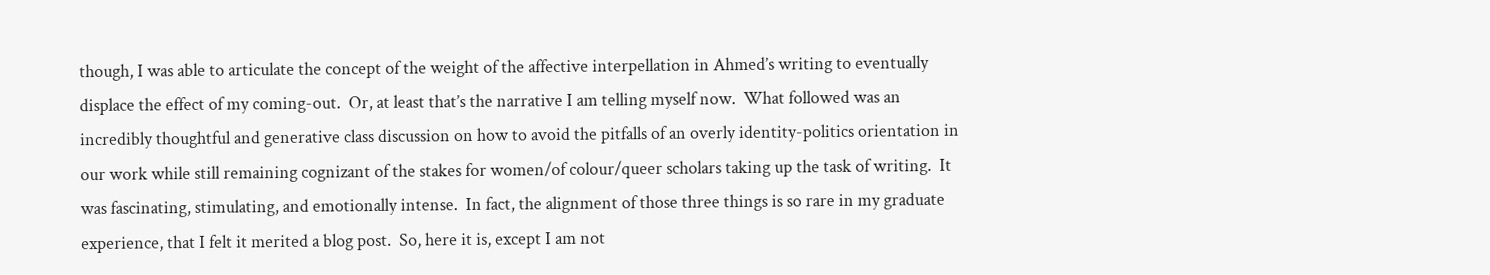though, I was able to articulate the concept of the weight of the affective interpellation in Ahmed’s writing to eventually displace the effect of my coming-out.  Or, at least that’s the narrative I am telling myself now.  What followed was an incredibly thoughtful and generative class discussion on how to avoid the pitfalls of an overly identity-politics orientation in our work while still remaining cognizant of the stakes for women/of colour/queer scholars taking up the task of writing.  It was fascinating, stimulating, and emotionally intense.  In fact, the alignment of those three things is so rare in my graduate experience, that I felt it merited a blog post.  So, here it is, except I am not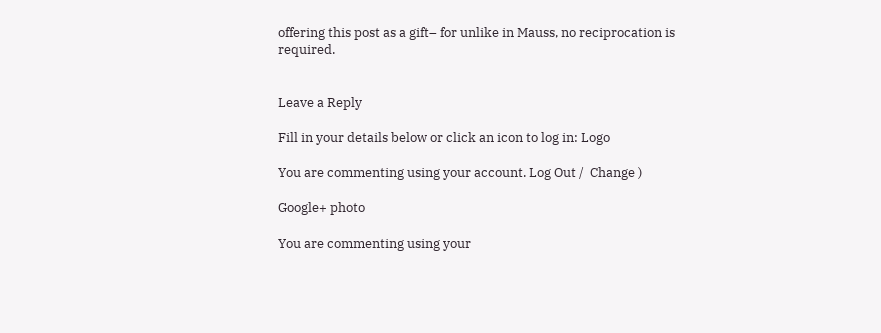offering this post as a gift– for unlike in Mauss, no reciprocation is required.


Leave a Reply

Fill in your details below or click an icon to log in: Logo

You are commenting using your account. Log Out /  Change )

Google+ photo

You are commenting using your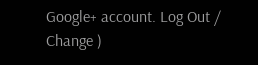Google+ account. Log Out /  Change )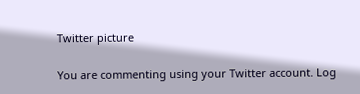Twitter picture

You are commenting using your Twitter account. Log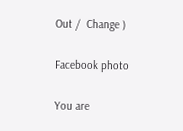Out /  Change )

Facebook photo

You are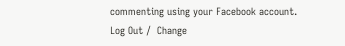commenting using your Facebook account. Log Out /  Change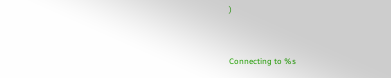)


Connecting to %s